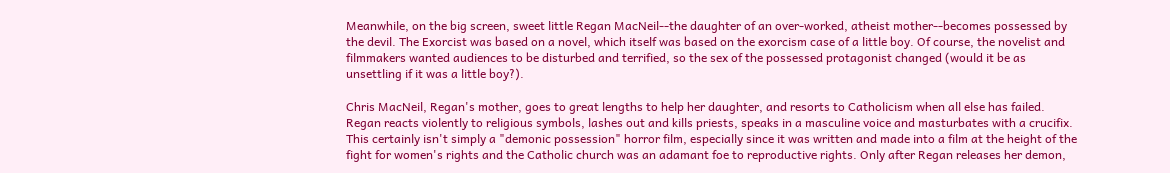Meanwhile, on the big screen, sweet little Regan MacNeil--the daughter of an over-worked, atheist mother--becomes possessed by the devil. The Exorcist was based on a novel, which itself was based on the exorcism case of a little boy. Of course, the novelist and filmmakers wanted audiences to be disturbed and terrified, so the sex of the possessed protagonist changed (would it be as unsettling if it was a little boy?).

Chris MacNeil, Regan's mother, goes to great lengths to help her daughter, and resorts to Catholicism when all else has failed. Regan reacts violently to religious symbols, lashes out and kills priests, speaks in a masculine voice and masturbates with a crucifix. This certainly isn't simply a "demonic possession" horror film, especially since it was written and made into a film at the height of the fight for women's rights and the Catholic church was an adamant foe to reproductive rights. Only after Regan releases her demon,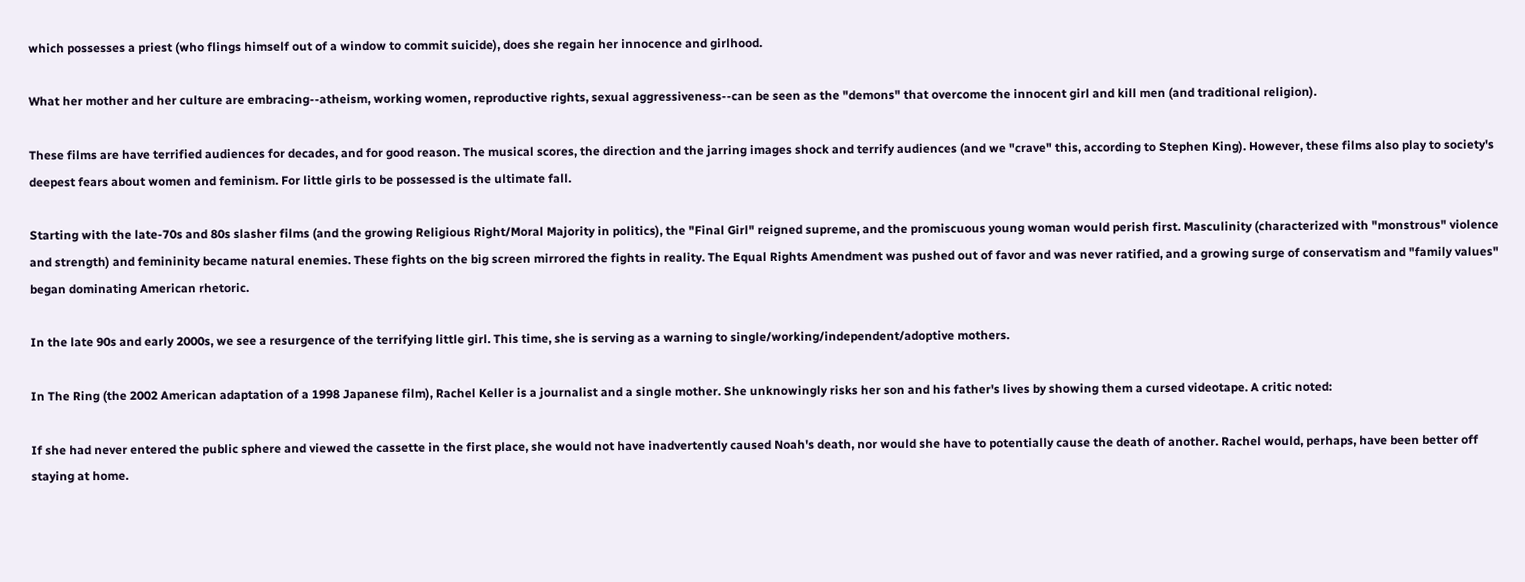which possesses a priest (who flings himself out of a window to commit suicide), does she regain her innocence and girlhood.

What her mother and her culture are embracing--atheism, working women, reproductive rights, sexual aggressiveness--can be seen as the "demons" that overcome the innocent girl and kill men (and traditional religion).

These films are have terrified audiences for decades, and for good reason. The musical scores, the direction and the jarring images shock and terrify audiences (and we "crave" this, according to Stephen King). However, these films also play to society's deepest fears about women and feminism. For little girls to be possessed is the ultimate fall.

Starting with the late-70s and 80s slasher films (and the growing Religious Right/Moral Majority in politics), the "Final Girl" reigned supreme, and the promiscuous young woman would perish first. Masculinity (characterized with "monstrous" violence and strength) and femininity became natural enemies. These fights on the big screen mirrored the fights in reality. The Equal Rights Amendment was pushed out of favor and was never ratified, and a growing surge of conservatism and "family values" began dominating American rhetoric.

In the late 90s and early 2000s, we see a resurgence of the terrifying little girl. This time, she is serving as a warning to single/working/independent/adoptive mothers.

In The Ring (the 2002 American adaptation of a 1998 Japanese film), Rachel Keller is a journalist and a single mother. She unknowingly risks her son and his father's lives by showing them a cursed videotape. A critic noted:

If she had never entered the public sphere and viewed the cassette in the first place, she would not have inadvertently caused Noah's death, nor would she have to potentially cause the death of another. Rachel would, perhaps, have been better off staying at home.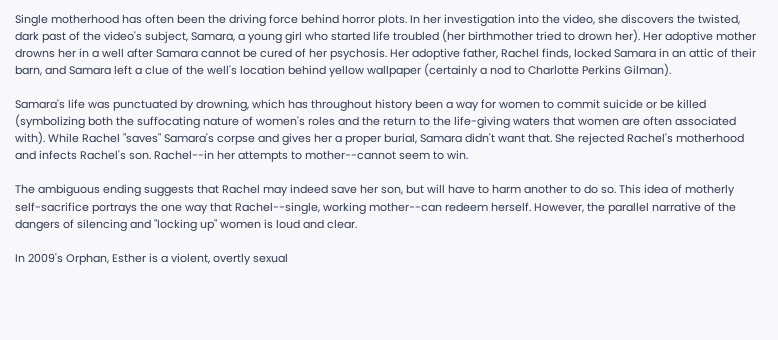Single motherhood has often been the driving force behind horror plots. In her investigation into the video, she discovers the twisted, dark past of the video's subject, Samara, a young girl who started life troubled (her birthmother tried to drown her). Her adoptive mother drowns her in a well after Samara cannot be cured of her psychosis. Her adoptive father, Rachel finds, locked Samara in an attic of their barn, and Samara left a clue of the well's location behind yellow wallpaper (certainly a nod to Charlotte Perkins Gilman).

Samara's life was punctuated by drowning, which has throughout history been a way for women to commit suicide or be killed (symbolizing both the suffocating nature of women's roles and the return to the life-giving waters that women are often associated with). While Rachel "saves" Samara's corpse and gives her a proper burial, Samara didn't want that. She rejected Rachel's motherhood and infects Rachel's son. Rachel--in her attempts to mother--cannot seem to win.

The ambiguous ending suggests that Rachel may indeed save her son, but will have to harm another to do so. This idea of motherly self-sacrifice portrays the one way that Rachel--single, working mother--can redeem herself. However, the parallel narrative of the dangers of silencing and "locking up" women is loud and clear.

In 2009's Orphan, Esther is a violent, overtly sexual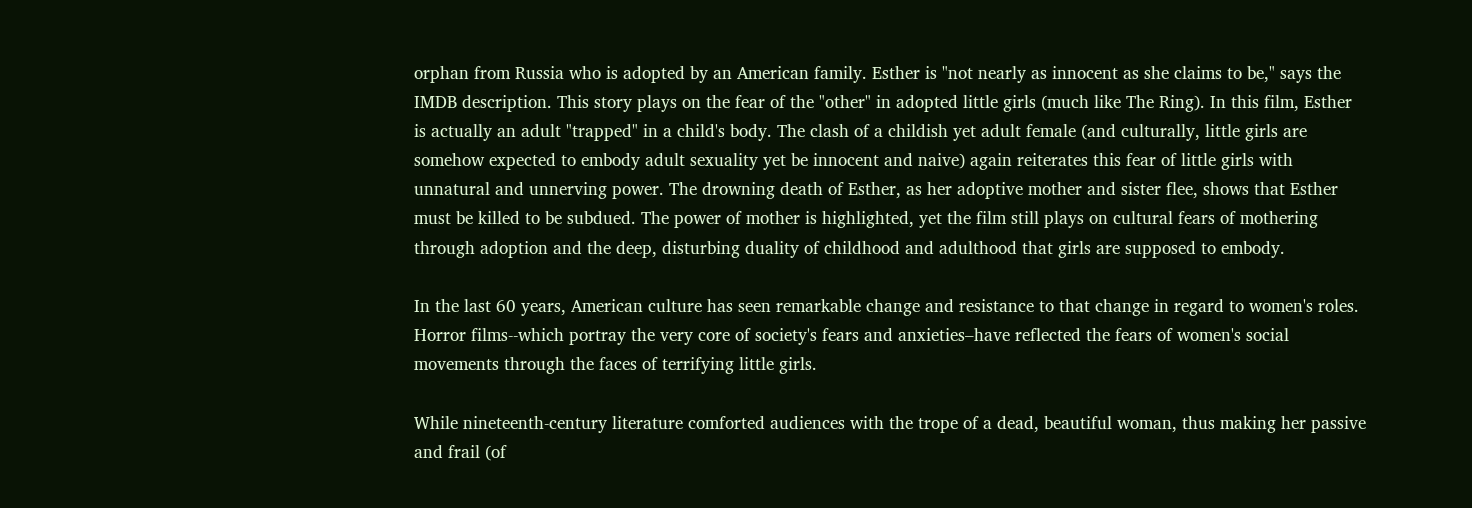orphan from Russia who is adopted by an American family. Esther is "not nearly as innocent as she claims to be," says the IMDB description. This story plays on the fear of the "other" in adopted little girls (much like The Ring). In this film, Esther is actually an adult "trapped" in a child's body. The clash of a childish yet adult female (and culturally, little girls are somehow expected to embody adult sexuality yet be innocent and naive) again reiterates this fear of little girls with unnatural and unnerving power. The drowning death of Esther, as her adoptive mother and sister flee, shows that Esther must be killed to be subdued. The power of mother is highlighted, yet the film still plays on cultural fears of mothering through adoption and the deep, disturbing duality of childhood and adulthood that girls are supposed to embody.

In the last 60 years, American culture has seen remarkable change and resistance to that change in regard to women's roles. Horror films--which portray the very core of society's fears and anxieties–have reflected the fears of women's social movements through the faces of terrifying little girls.

While nineteenth-century literature comforted audiences with the trope of a dead, beautiful woman, thus making her passive and frail (of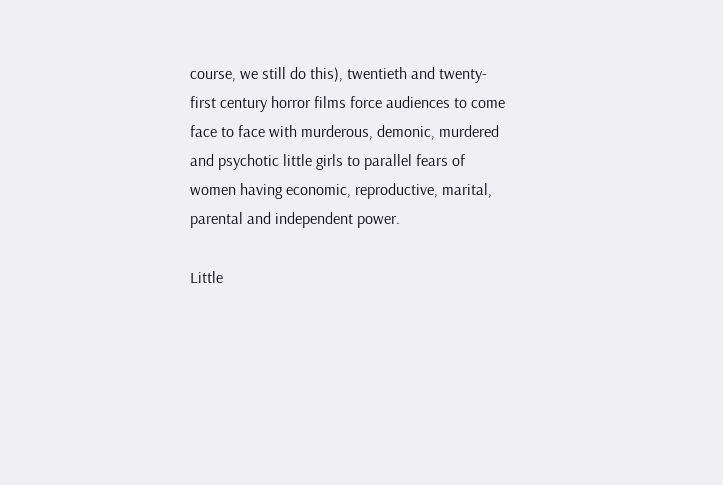course, we still do this), twentieth and twenty-first century horror films force audiences to come face to face with murderous, demonic, murdered and psychotic little girls to parallel fears of women having economic, reproductive, marital, parental and independent power.

Little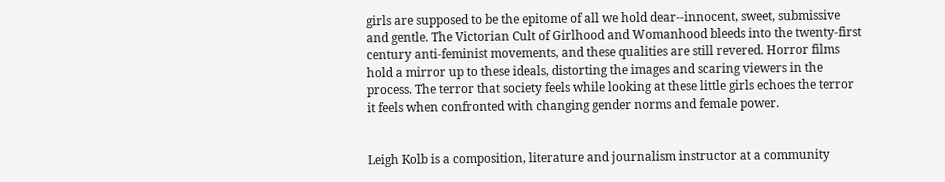girls are supposed to be the epitome of all we hold dear--innocent, sweet, submissive and gentle. The Victorian Cult of Girlhood and Womanhood bleeds into the twenty-first century anti-feminist movements, and these qualities are still revered. Horror films hold a mirror up to these ideals, distorting the images and scaring viewers in the process. The terror that society feels while looking at these little girls echoes the terror it feels when confronted with changing gender norms and female power.


Leigh Kolb is a composition, literature and journalism instructor at a community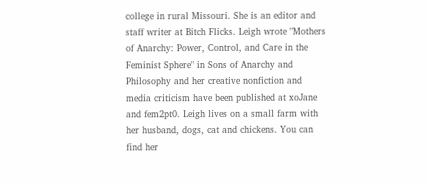college in rural Missouri. She is an editor and staff writer at Bitch Flicks. Leigh wrote "Mothers of Anarchy: Power, Control, and Care in the Feminist Sphere" in Sons of Anarchy and Philosophy and her creative nonfiction and media criticism have been published at xoJane and fem2pt0. Leigh lives on a small farm with her husband, dogs, cat and chickens. You can find her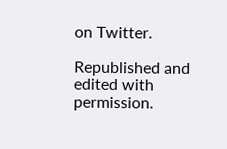on Twitter.

Republished and edited with permission.